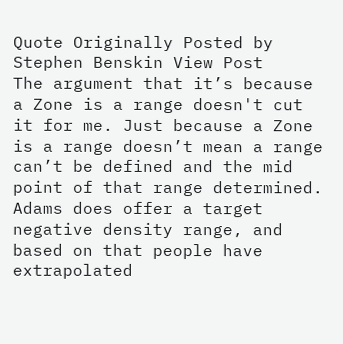Quote Originally Posted by Stephen Benskin View Post
The argument that it’s because a Zone is a range doesn't cut it for me. Just because a Zone is a range doesn’t mean a range can’t be defined and the mid point of that range determined. Adams does offer a target negative density range, and based on that people have extrapolated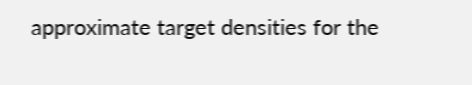approximate target densities for the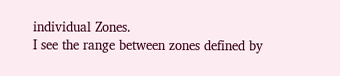individual Zones.
I see the range between zones defined by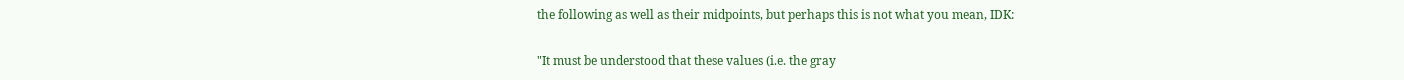the following as well as their midpoints, but perhaps this is not what you mean, IDK:

"It must be understood that these values (i.e. the gray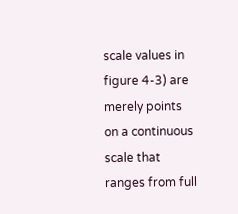scale values in figure 4-3) are merely points on a continuous scale that ranges from full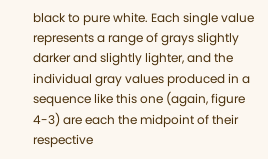black to pure white. Each single value represents a range of grays slightly darker and slightly lighter, and the individual gray values produced in a sequence like this one (again, figure 4-3) are each the midpoint of their respective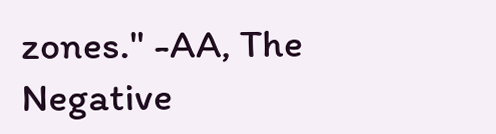zones." -AA, The Negative